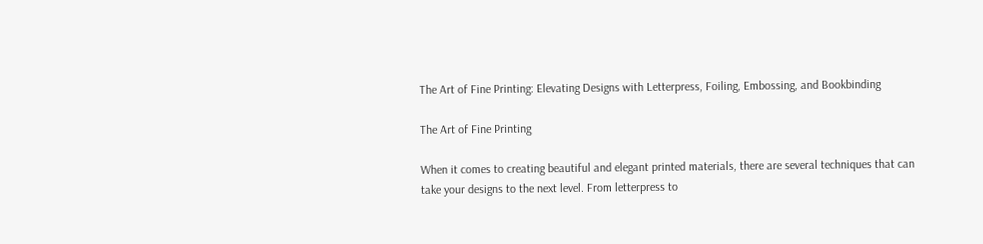The Art of Fine Printing: Elevating Designs with Letterpress, Foiling, Embossing, and Bookbinding

The Art of Fine Printing

When it comes to creating beautiful and elegant printed materials, there are several techniques that can take your designs to the next level. From letterpress to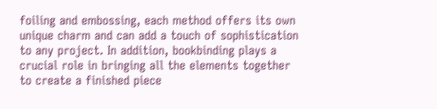foiling and embossing, each method offers its own unique charm and can add a touch of sophistication to any project. In addition, bookbinding plays a crucial role in bringing all the elements together to create a finished piece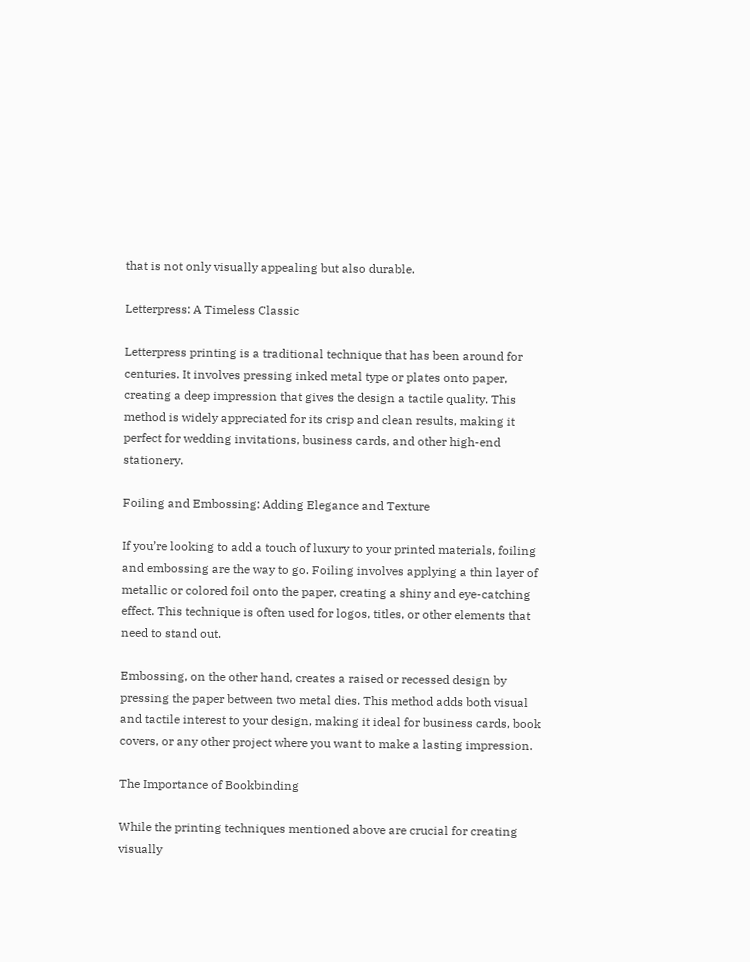that is not only visually appealing but also durable.

Letterpress: A Timeless Classic

Letterpress printing is a traditional technique that has been around for centuries. It involves pressing inked metal type or plates onto paper, creating a deep impression that gives the design a tactile quality. This method is widely appreciated for its crisp and clean results, making it perfect for wedding invitations, business cards, and other high-end stationery.

Foiling and Embossing: Adding Elegance and Texture

If you’re looking to add a touch of luxury to your printed materials, foiling and embossing are the way to go. Foiling involves applying a thin layer of metallic or colored foil onto the paper, creating a shiny and eye-catching effect. This technique is often used for logos, titles, or other elements that need to stand out.

Embossing, on the other hand, creates a raised or recessed design by pressing the paper between two metal dies. This method adds both visual and tactile interest to your design, making it ideal for business cards, book covers, or any other project where you want to make a lasting impression.

The Importance of Bookbinding

While the printing techniques mentioned above are crucial for creating visually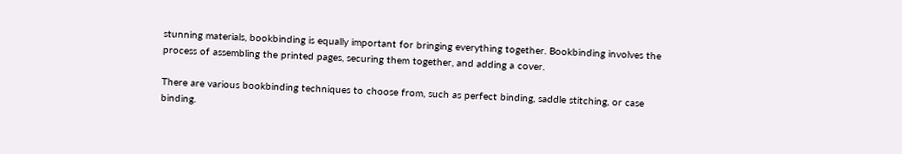stunning materials, bookbinding is equally important for bringing everything together. Bookbinding involves the process of assembling the printed pages, securing them together, and adding a cover.

There are various bookbinding techniques to choose from, such as perfect binding, saddle stitching, or case binding.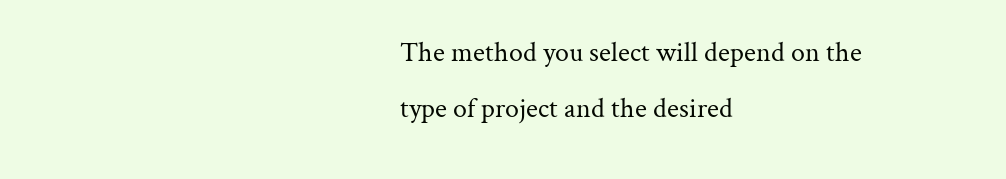The method you select will depend on the type of project and the desired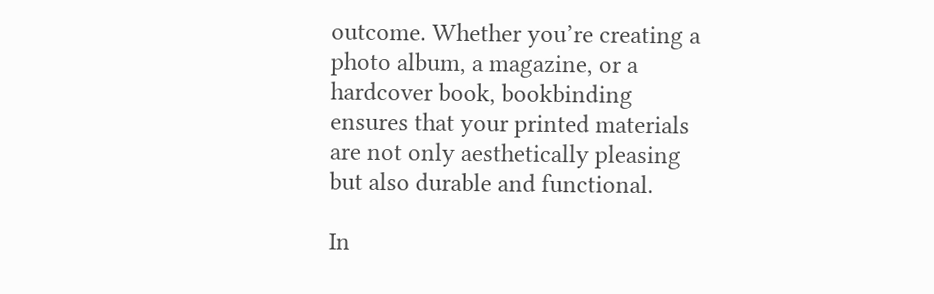outcome. Whether you’re creating a photo album, a magazine, or a hardcover book, bookbinding ensures that your printed materials are not only aesthetically pleasing but also durable and functional.

In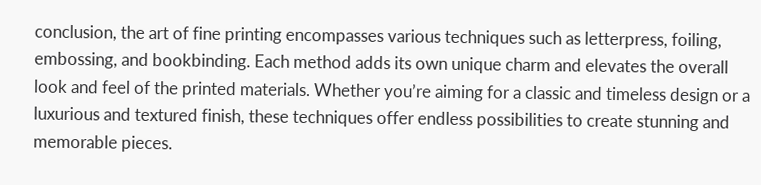conclusion, the art of fine printing encompasses various techniques such as letterpress, foiling, embossing, and bookbinding. Each method adds its own unique charm and elevates the overall look and feel of the printed materials. Whether you’re aiming for a classic and timeless design or a luxurious and textured finish, these techniques offer endless possibilities to create stunning and memorable pieces.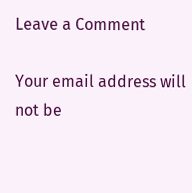Leave a Comment

Your email address will not be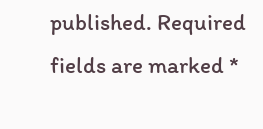published. Required fields are marked *